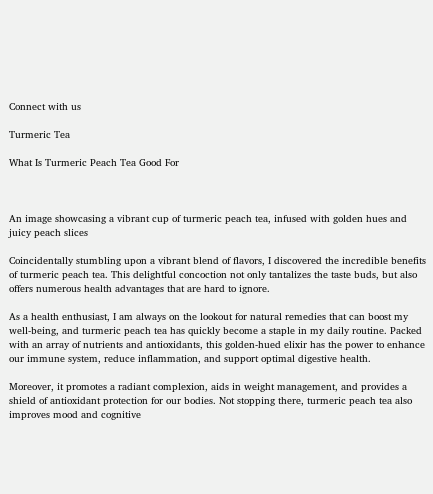Connect with us

Turmeric Tea

What Is Turmeric Peach Tea Good For



An image showcasing a vibrant cup of turmeric peach tea, infused with golden hues and juicy peach slices

Coincidentally stumbling upon a vibrant blend of flavors, I discovered the incredible benefits of turmeric peach tea. This delightful concoction not only tantalizes the taste buds, but also offers numerous health advantages that are hard to ignore.

As a health enthusiast, I am always on the lookout for natural remedies that can boost my well-being, and turmeric peach tea has quickly become a staple in my daily routine. Packed with an array of nutrients and antioxidants, this golden-hued elixir has the power to enhance our immune system, reduce inflammation, and support optimal digestive health.

Moreover, it promotes a radiant complexion, aids in weight management, and provides a shield of antioxidant protection for our bodies. Not stopping there, turmeric peach tea also improves mood and cognitive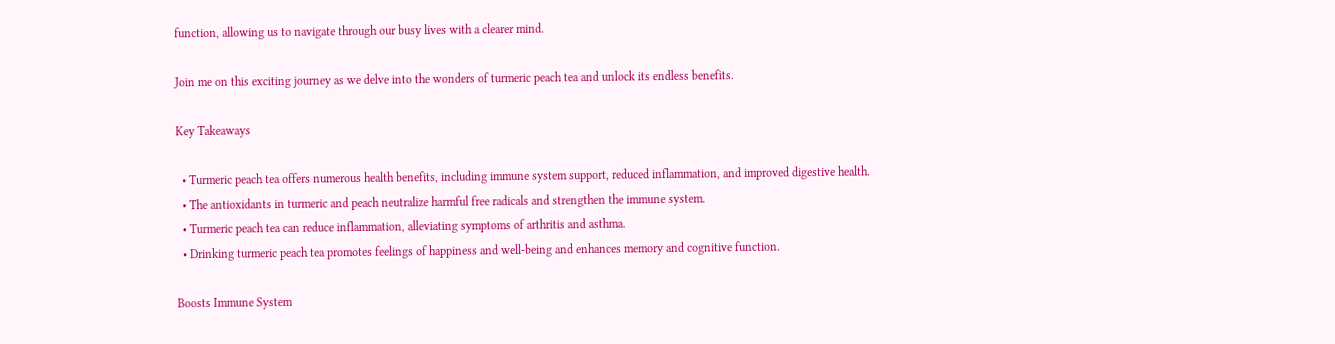function, allowing us to navigate through our busy lives with a clearer mind.

Join me on this exciting journey as we delve into the wonders of turmeric peach tea and unlock its endless benefits.

Key Takeaways

  • Turmeric peach tea offers numerous health benefits, including immune system support, reduced inflammation, and improved digestive health.
  • The antioxidants in turmeric and peach neutralize harmful free radicals and strengthen the immune system.
  • Turmeric peach tea can reduce inflammation, alleviating symptoms of arthritis and asthma.
  • Drinking turmeric peach tea promotes feelings of happiness and well-being and enhances memory and cognitive function.

Boosts Immune System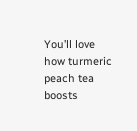You’ll love how turmeric peach tea boosts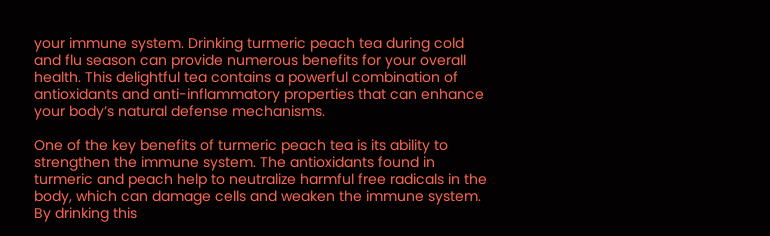your immune system. Drinking turmeric peach tea during cold and flu season can provide numerous benefits for your overall health. This delightful tea contains a powerful combination of antioxidants and anti-inflammatory properties that can enhance your body’s natural defense mechanisms.

One of the key benefits of turmeric peach tea is its ability to strengthen the immune system. The antioxidants found in turmeric and peach help to neutralize harmful free radicals in the body, which can damage cells and weaken the immune system. By drinking this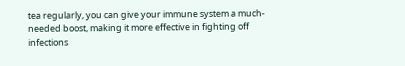tea regularly, you can give your immune system a much-needed boost, making it more effective in fighting off infections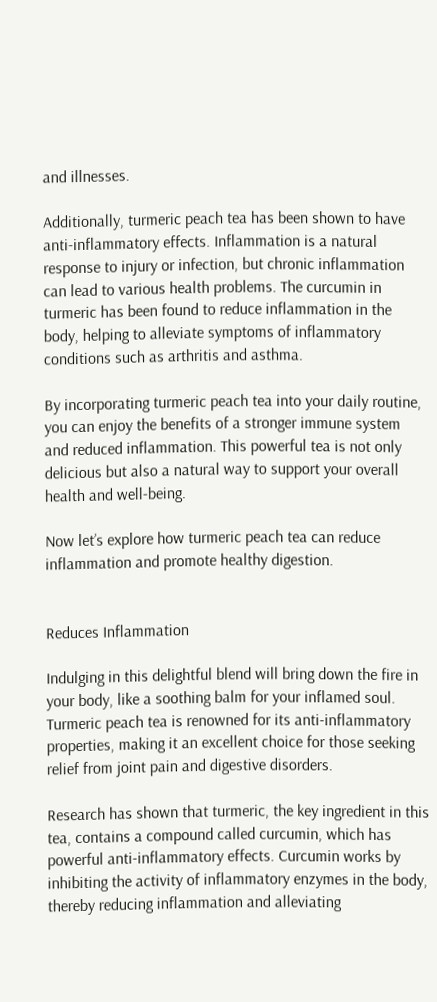and illnesses.

Additionally, turmeric peach tea has been shown to have anti-inflammatory effects. Inflammation is a natural response to injury or infection, but chronic inflammation can lead to various health problems. The curcumin in turmeric has been found to reduce inflammation in the body, helping to alleviate symptoms of inflammatory conditions such as arthritis and asthma.

By incorporating turmeric peach tea into your daily routine, you can enjoy the benefits of a stronger immune system and reduced inflammation. This powerful tea is not only delicious but also a natural way to support your overall health and well-being.

Now let’s explore how turmeric peach tea can reduce inflammation and promote healthy digestion.


Reduces Inflammation

Indulging in this delightful blend will bring down the fire in your body, like a soothing balm for your inflamed soul. Turmeric peach tea is renowned for its anti-inflammatory properties, making it an excellent choice for those seeking relief from joint pain and digestive disorders.

Research has shown that turmeric, the key ingredient in this tea, contains a compound called curcumin, which has powerful anti-inflammatory effects. Curcumin works by inhibiting the activity of inflammatory enzymes in the body, thereby reducing inflammation and alleviating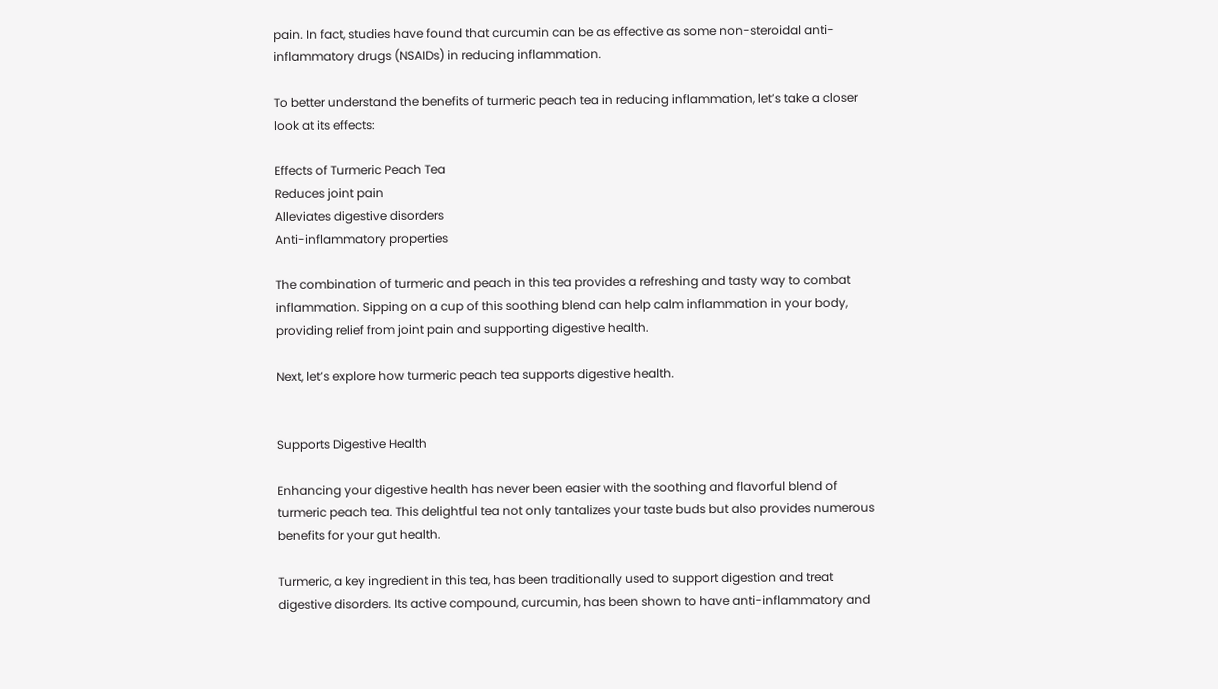pain. In fact, studies have found that curcumin can be as effective as some non-steroidal anti-inflammatory drugs (NSAIDs) in reducing inflammation.

To better understand the benefits of turmeric peach tea in reducing inflammation, let’s take a closer look at its effects:

Effects of Turmeric Peach Tea
Reduces joint pain
Alleviates digestive disorders
Anti-inflammatory properties

The combination of turmeric and peach in this tea provides a refreshing and tasty way to combat inflammation. Sipping on a cup of this soothing blend can help calm inflammation in your body, providing relief from joint pain and supporting digestive health.

Next, let’s explore how turmeric peach tea supports digestive health.


Supports Digestive Health

Enhancing your digestive health has never been easier with the soothing and flavorful blend of turmeric peach tea. This delightful tea not only tantalizes your taste buds but also provides numerous benefits for your gut health.

Turmeric, a key ingredient in this tea, has been traditionally used to support digestion and treat digestive disorders. Its active compound, curcumin, has been shown to have anti-inflammatory and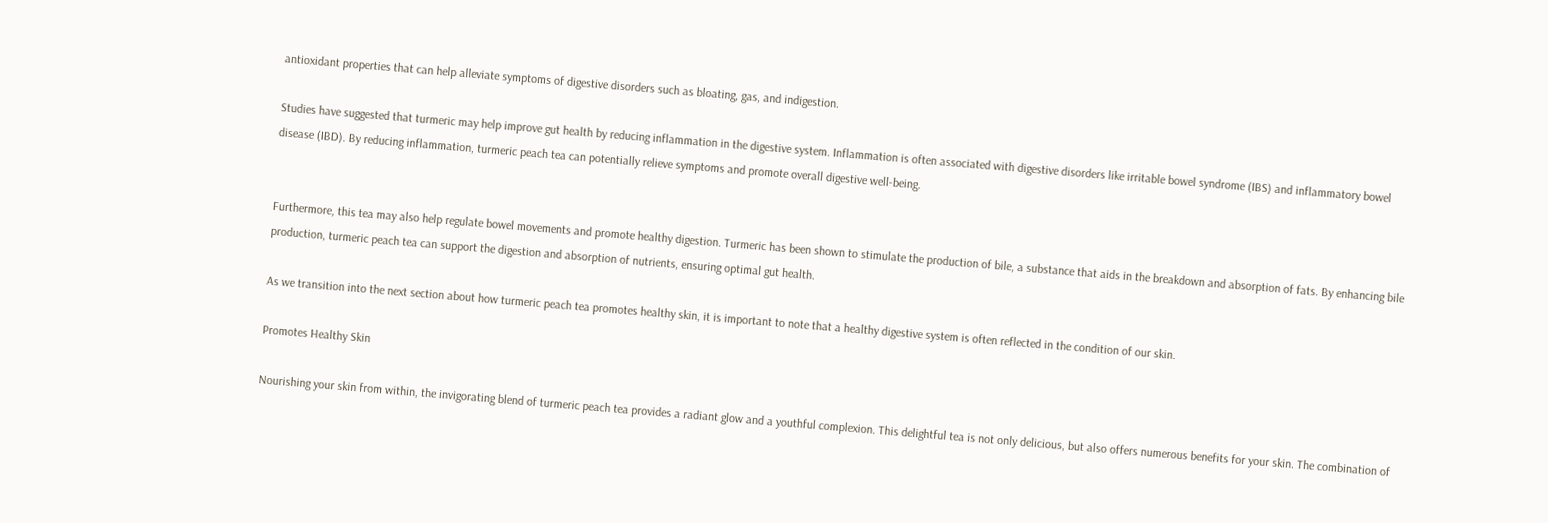antioxidant properties that can help alleviate symptoms of digestive disorders such as bloating, gas, and indigestion.

Studies have suggested that turmeric may help improve gut health by reducing inflammation in the digestive system. Inflammation is often associated with digestive disorders like irritable bowel syndrome (IBS) and inflammatory bowel disease (IBD). By reducing inflammation, turmeric peach tea can potentially relieve symptoms and promote overall digestive well-being.


Furthermore, this tea may also help regulate bowel movements and promote healthy digestion. Turmeric has been shown to stimulate the production of bile, a substance that aids in the breakdown and absorption of fats. By enhancing bile production, turmeric peach tea can support the digestion and absorption of nutrients, ensuring optimal gut health.

As we transition into the next section about how turmeric peach tea promotes healthy skin, it is important to note that a healthy digestive system is often reflected in the condition of our skin.

Promotes Healthy Skin

Nourishing your skin from within, the invigorating blend of turmeric peach tea provides a radiant glow and a youthful complexion. This delightful tea is not only delicious, but also offers numerous benefits for your skin. The combination of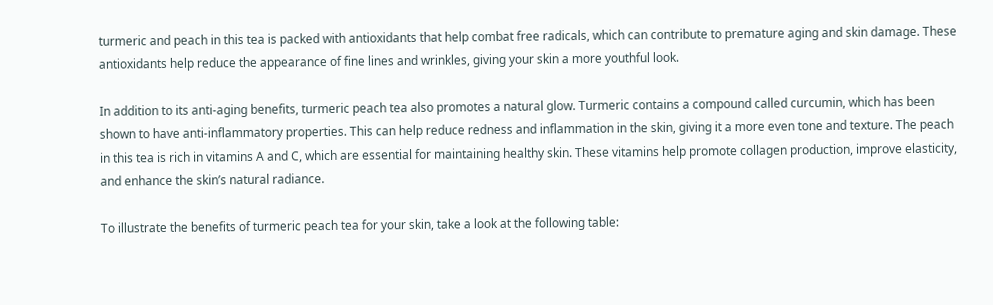turmeric and peach in this tea is packed with antioxidants that help combat free radicals, which can contribute to premature aging and skin damage. These antioxidants help reduce the appearance of fine lines and wrinkles, giving your skin a more youthful look.

In addition to its anti-aging benefits, turmeric peach tea also promotes a natural glow. Turmeric contains a compound called curcumin, which has been shown to have anti-inflammatory properties. This can help reduce redness and inflammation in the skin, giving it a more even tone and texture. The peach in this tea is rich in vitamins A and C, which are essential for maintaining healthy skin. These vitamins help promote collagen production, improve elasticity, and enhance the skin’s natural radiance.

To illustrate the benefits of turmeric peach tea for your skin, take a look at the following table: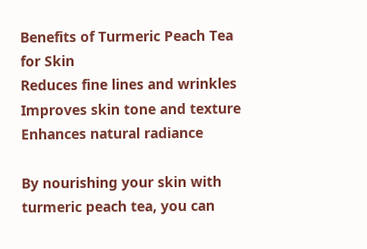Benefits of Turmeric Peach Tea for Skin
Reduces fine lines and wrinkles
Improves skin tone and texture
Enhances natural radiance

By nourishing your skin with turmeric peach tea, you can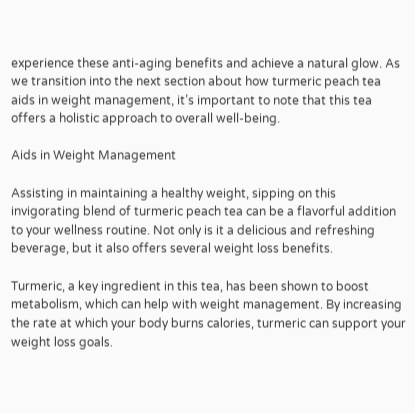experience these anti-aging benefits and achieve a natural glow. As we transition into the next section about how turmeric peach tea aids in weight management, it’s important to note that this tea offers a holistic approach to overall well-being.

Aids in Weight Management

Assisting in maintaining a healthy weight, sipping on this invigorating blend of turmeric peach tea can be a flavorful addition to your wellness routine. Not only is it a delicious and refreshing beverage, but it also offers several weight loss benefits.

Turmeric, a key ingredient in this tea, has been shown to boost metabolism, which can help with weight management. By increasing the rate at which your body burns calories, turmeric can support your weight loss goals.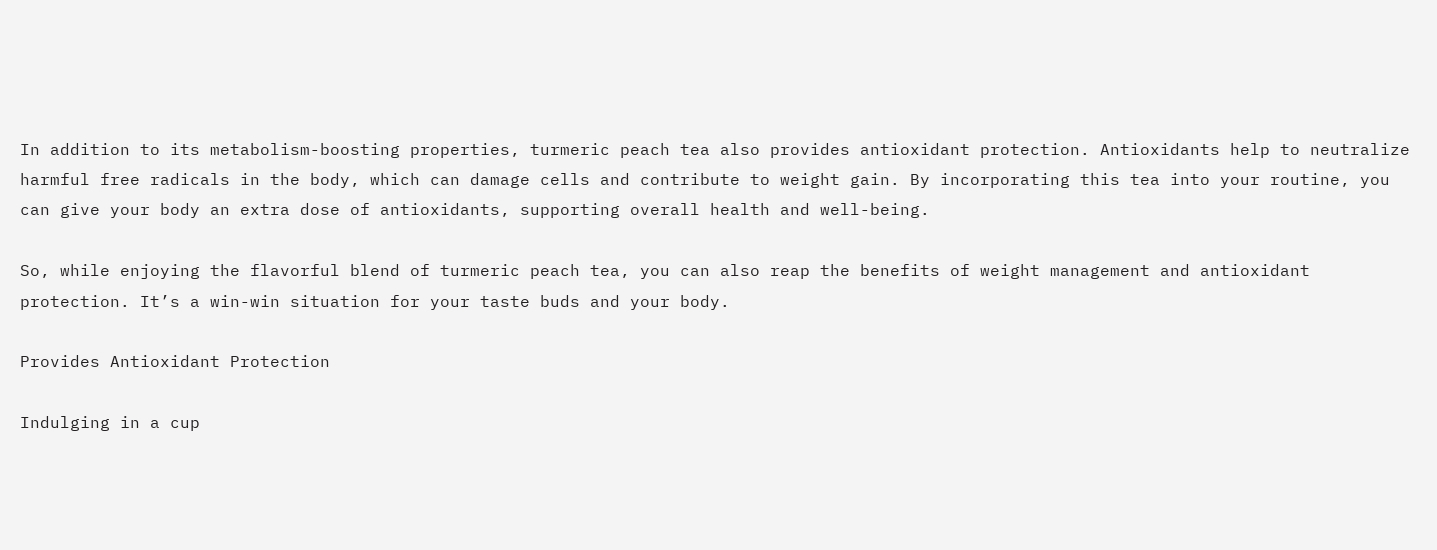In addition to its metabolism-boosting properties, turmeric peach tea also provides antioxidant protection. Antioxidants help to neutralize harmful free radicals in the body, which can damage cells and contribute to weight gain. By incorporating this tea into your routine, you can give your body an extra dose of antioxidants, supporting overall health and well-being.

So, while enjoying the flavorful blend of turmeric peach tea, you can also reap the benefits of weight management and antioxidant protection. It’s a win-win situation for your taste buds and your body.

Provides Antioxidant Protection

Indulging in a cup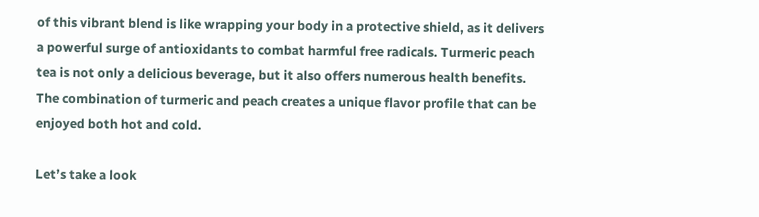of this vibrant blend is like wrapping your body in a protective shield, as it delivers a powerful surge of antioxidants to combat harmful free radicals. Turmeric peach tea is not only a delicious beverage, but it also offers numerous health benefits. The combination of turmeric and peach creates a unique flavor profile that can be enjoyed both hot and cold.

Let’s take a look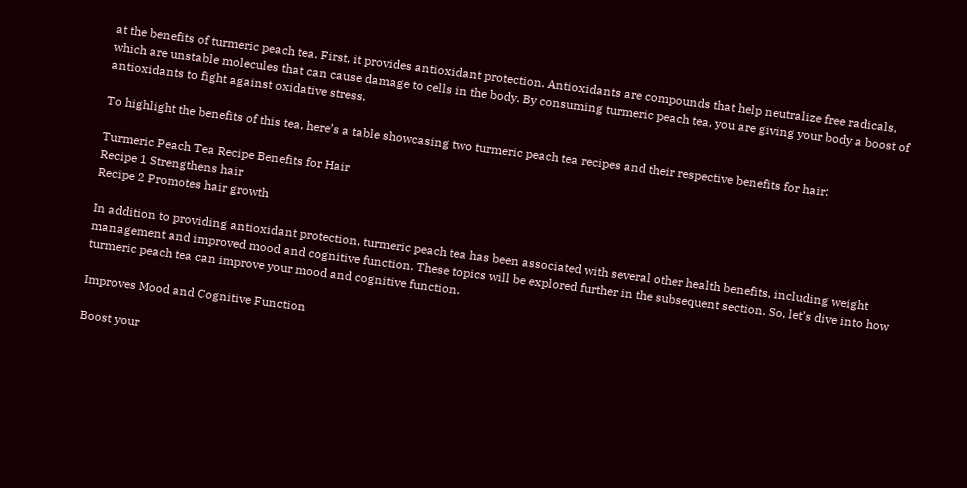at the benefits of turmeric peach tea. First, it provides antioxidant protection. Antioxidants are compounds that help neutralize free radicals, which are unstable molecules that can cause damage to cells in the body. By consuming turmeric peach tea, you are giving your body a boost of antioxidants to fight against oxidative stress.

To highlight the benefits of this tea, here’s a table showcasing two turmeric peach tea recipes and their respective benefits for hair:

Turmeric Peach Tea Recipe Benefits for Hair
Recipe 1 Strengthens hair
Recipe 2 Promotes hair growth

In addition to providing antioxidant protection, turmeric peach tea has been associated with several other health benefits, including weight management and improved mood and cognitive function. These topics will be explored further in the subsequent section. So, let’s dive into how turmeric peach tea can improve your mood and cognitive function.

Improves Mood and Cognitive Function

Boost your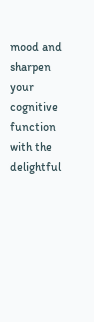mood and sharpen your cognitive function with the delightful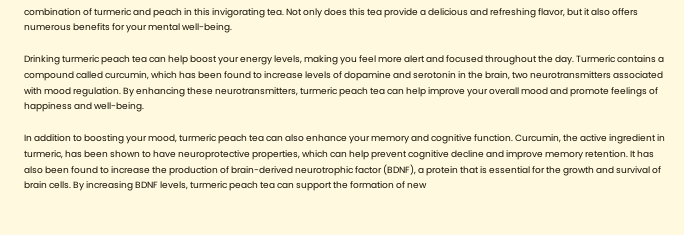combination of turmeric and peach in this invigorating tea. Not only does this tea provide a delicious and refreshing flavor, but it also offers numerous benefits for your mental well-being.

Drinking turmeric peach tea can help boost your energy levels, making you feel more alert and focused throughout the day. Turmeric contains a compound called curcumin, which has been found to increase levels of dopamine and serotonin in the brain, two neurotransmitters associated with mood regulation. By enhancing these neurotransmitters, turmeric peach tea can help improve your overall mood and promote feelings of happiness and well-being.

In addition to boosting your mood, turmeric peach tea can also enhance your memory and cognitive function. Curcumin, the active ingredient in turmeric, has been shown to have neuroprotective properties, which can help prevent cognitive decline and improve memory retention. It has also been found to increase the production of brain-derived neurotrophic factor (BDNF), a protein that is essential for the growth and survival of brain cells. By increasing BDNF levels, turmeric peach tea can support the formation of new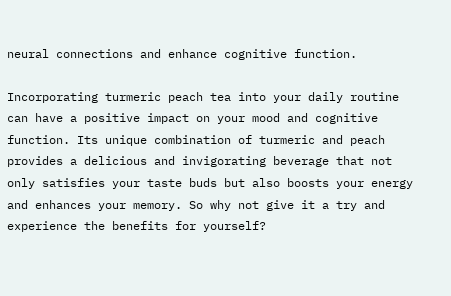neural connections and enhance cognitive function.

Incorporating turmeric peach tea into your daily routine can have a positive impact on your mood and cognitive function. Its unique combination of turmeric and peach provides a delicious and invigorating beverage that not only satisfies your taste buds but also boosts your energy and enhances your memory. So why not give it a try and experience the benefits for yourself?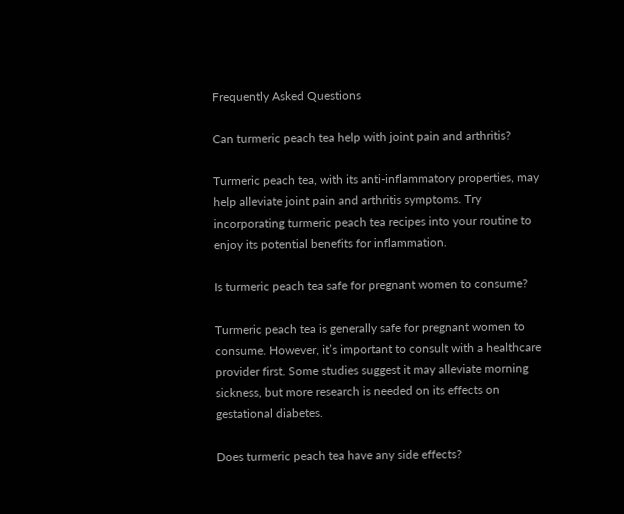Frequently Asked Questions

Can turmeric peach tea help with joint pain and arthritis?

Turmeric peach tea, with its anti-inflammatory properties, may help alleviate joint pain and arthritis symptoms. Try incorporating turmeric peach tea recipes into your routine to enjoy its potential benefits for inflammation.

Is turmeric peach tea safe for pregnant women to consume?

Turmeric peach tea is generally safe for pregnant women to consume. However, it’s important to consult with a healthcare provider first. Some studies suggest it may alleviate morning sickness, but more research is needed on its effects on gestational diabetes.

Does turmeric peach tea have any side effects?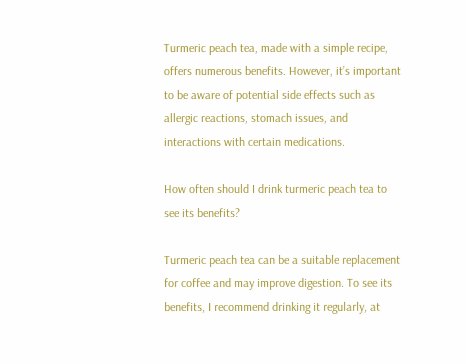Turmeric peach tea, made with a simple recipe, offers numerous benefits. However, it’s important to be aware of potential side effects such as allergic reactions, stomach issues, and interactions with certain medications.

How often should I drink turmeric peach tea to see its benefits?

Turmeric peach tea can be a suitable replacement for coffee and may improve digestion. To see its benefits, I recommend drinking it regularly, at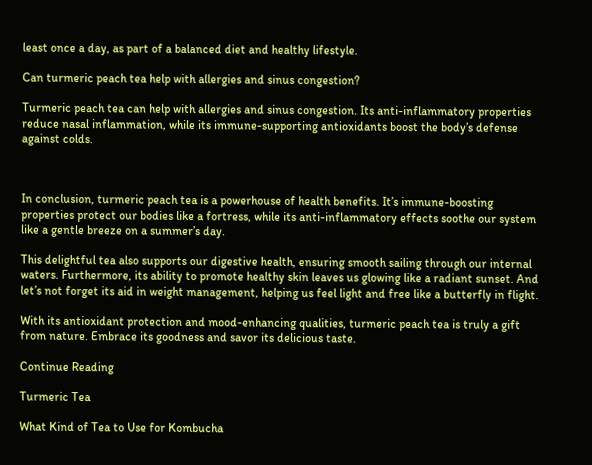least once a day, as part of a balanced diet and healthy lifestyle.

Can turmeric peach tea help with allergies and sinus congestion?

Turmeric peach tea can help with allergies and sinus congestion. Its anti-inflammatory properties reduce nasal inflammation, while its immune-supporting antioxidants boost the body’s defense against colds.



In conclusion, turmeric peach tea is a powerhouse of health benefits. It’s immune-boosting properties protect our bodies like a fortress, while its anti-inflammatory effects soothe our system like a gentle breeze on a summer’s day.

This delightful tea also supports our digestive health, ensuring smooth sailing through our internal waters. Furthermore, its ability to promote healthy skin leaves us glowing like a radiant sunset. And let’s not forget its aid in weight management, helping us feel light and free like a butterfly in flight.

With its antioxidant protection and mood-enhancing qualities, turmeric peach tea is truly a gift from nature. Embrace its goodness and savor its delicious taste.

Continue Reading

Turmeric Tea

What Kind of Tea to Use for Kombucha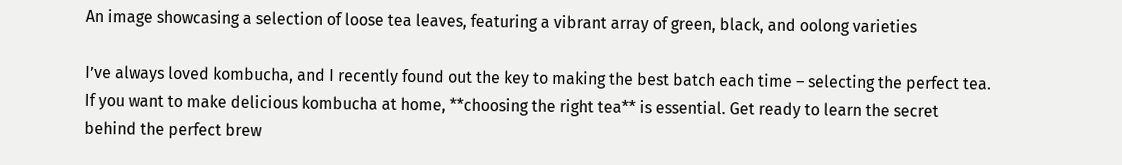An image showcasing a selection of loose tea leaves, featuring a vibrant array of green, black, and oolong varieties

I’ve always loved kombucha, and I recently found out the key to making the best batch each time – selecting the perfect tea. If you want to make delicious kombucha at home, **choosing the right tea** is essential. Get ready to learn the secret behind the perfect brew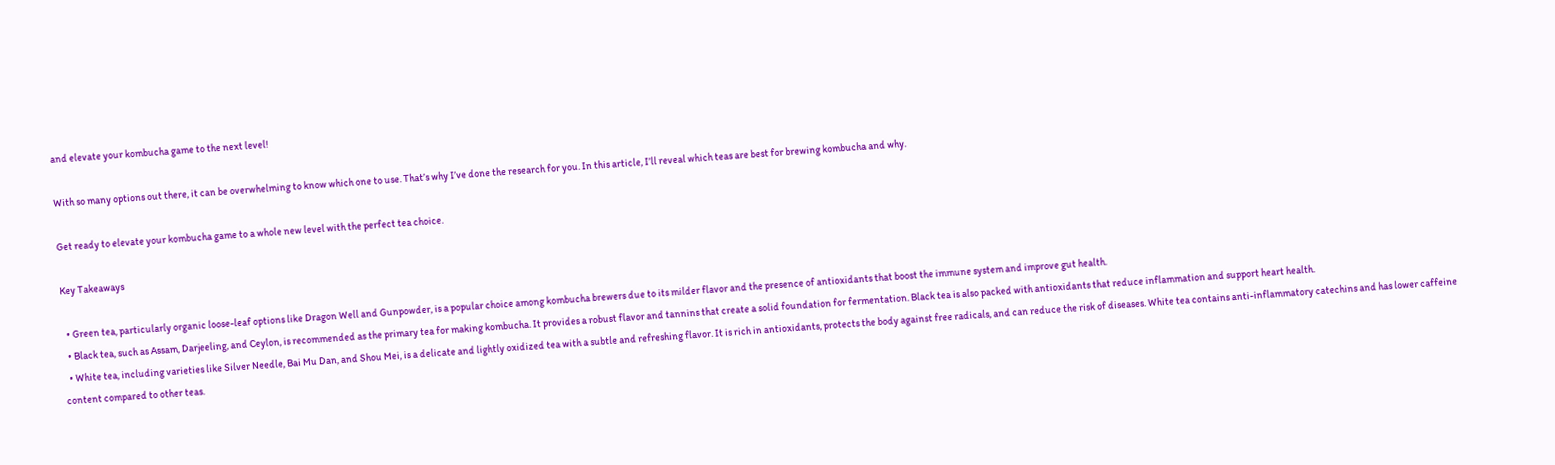and elevate your kombucha game to the next level!

With so many options out there, it can be overwhelming to know which one to use. That’s why I’ve done the research for you. In this article, I’ll reveal which teas are best for brewing kombucha and why.

Get ready to elevate your kombucha game to a whole new level with the perfect tea choice.

Key Takeaways

  • Green tea, particularly organic loose-leaf options like Dragon Well and Gunpowder, is a popular choice among kombucha brewers due to its milder flavor and the presence of antioxidants that boost the immune system and improve gut health.
  • Black tea, such as Assam, Darjeeling, and Ceylon, is recommended as the primary tea for making kombucha. It provides a robust flavor and tannins that create a solid foundation for fermentation. Black tea is also packed with antioxidants that reduce inflammation and support heart health.
  • White tea, including varieties like Silver Needle, Bai Mu Dan, and Shou Mei, is a delicate and lightly oxidized tea with a subtle and refreshing flavor. It is rich in antioxidants, protects the body against free radicals, and can reduce the risk of diseases. White tea contains anti-inflammatory catechins and has lower caffeine content compared to other teas.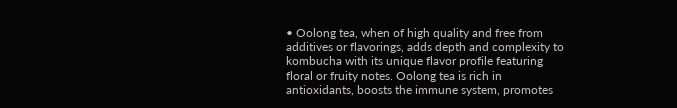• Oolong tea, when of high quality and free from additives or flavorings, adds depth and complexity to kombucha with its unique flavor profile featuring floral or fruity notes. Oolong tea is rich in antioxidants, boosts the immune system, promotes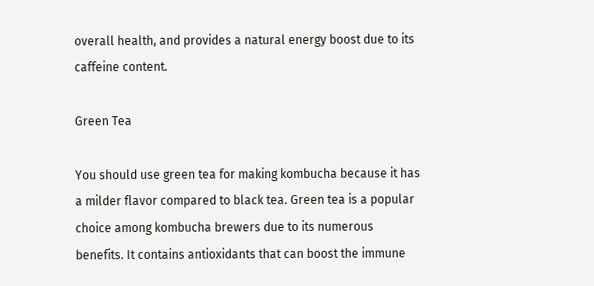overall health, and provides a natural energy boost due to its caffeine content.

Green Tea

You should use green tea for making kombucha because it has a milder flavor compared to black tea. Green tea is a popular choice among kombucha brewers due to its numerous benefits. It contains antioxidants that can boost the immune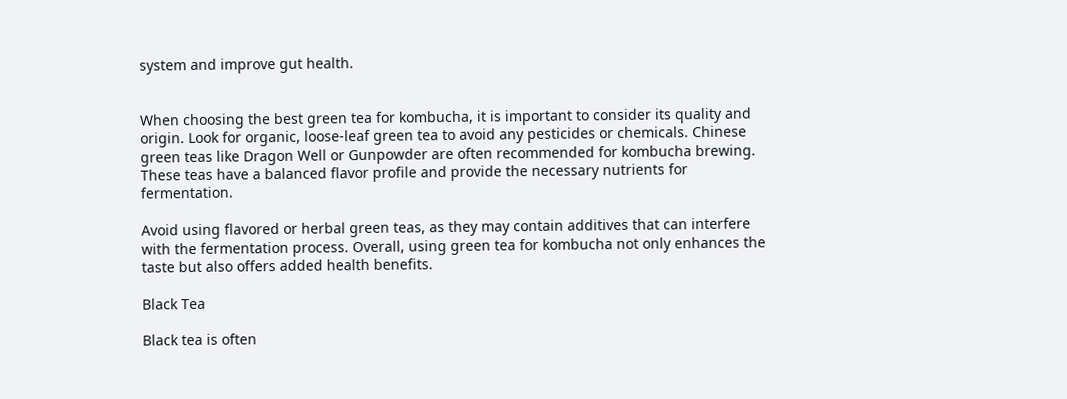system and improve gut health.


When choosing the best green tea for kombucha, it is important to consider its quality and origin. Look for organic, loose-leaf green tea to avoid any pesticides or chemicals. Chinese green teas like Dragon Well or Gunpowder are often recommended for kombucha brewing. These teas have a balanced flavor profile and provide the necessary nutrients for fermentation.

Avoid using flavored or herbal green teas, as they may contain additives that can interfere with the fermentation process. Overall, using green tea for kombucha not only enhances the taste but also offers added health benefits.

Black Tea

Black tea is often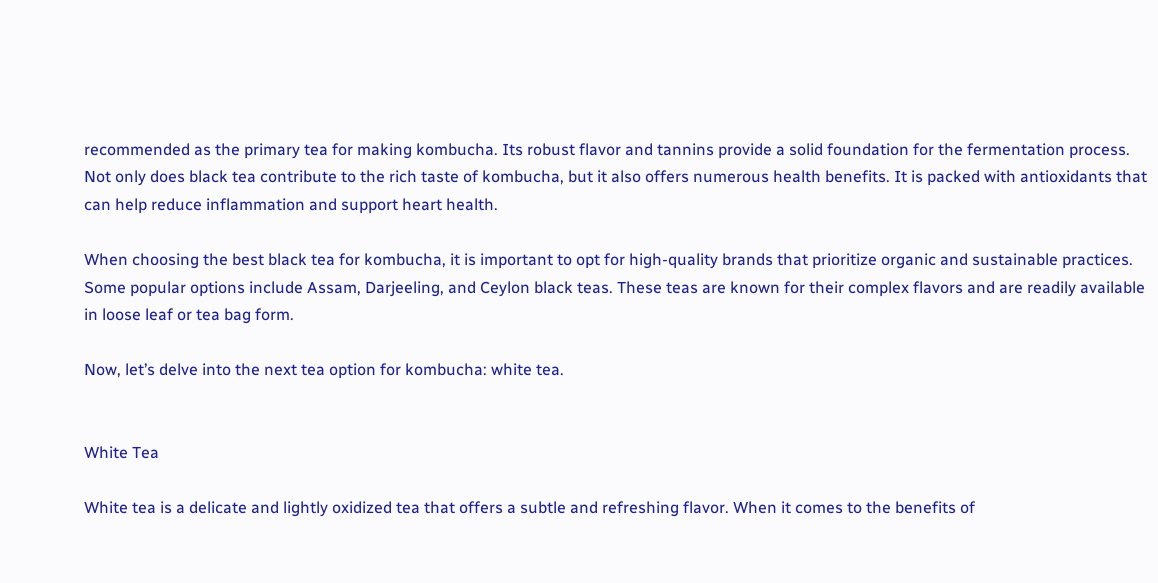recommended as the primary tea for making kombucha. Its robust flavor and tannins provide a solid foundation for the fermentation process. Not only does black tea contribute to the rich taste of kombucha, but it also offers numerous health benefits. It is packed with antioxidants that can help reduce inflammation and support heart health.

When choosing the best black tea for kombucha, it is important to opt for high-quality brands that prioritize organic and sustainable practices. Some popular options include Assam, Darjeeling, and Ceylon black teas. These teas are known for their complex flavors and are readily available in loose leaf or tea bag form.

Now, let’s delve into the next tea option for kombucha: white tea.


White Tea

White tea is a delicate and lightly oxidized tea that offers a subtle and refreshing flavor. When it comes to the benefits of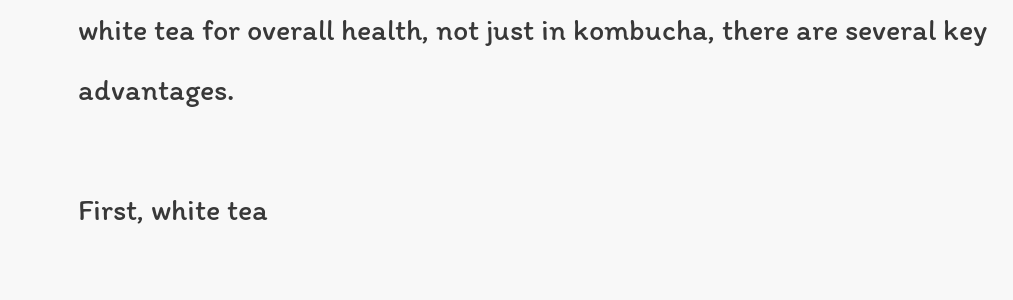white tea for overall health, not just in kombucha, there are several key advantages.

First, white tea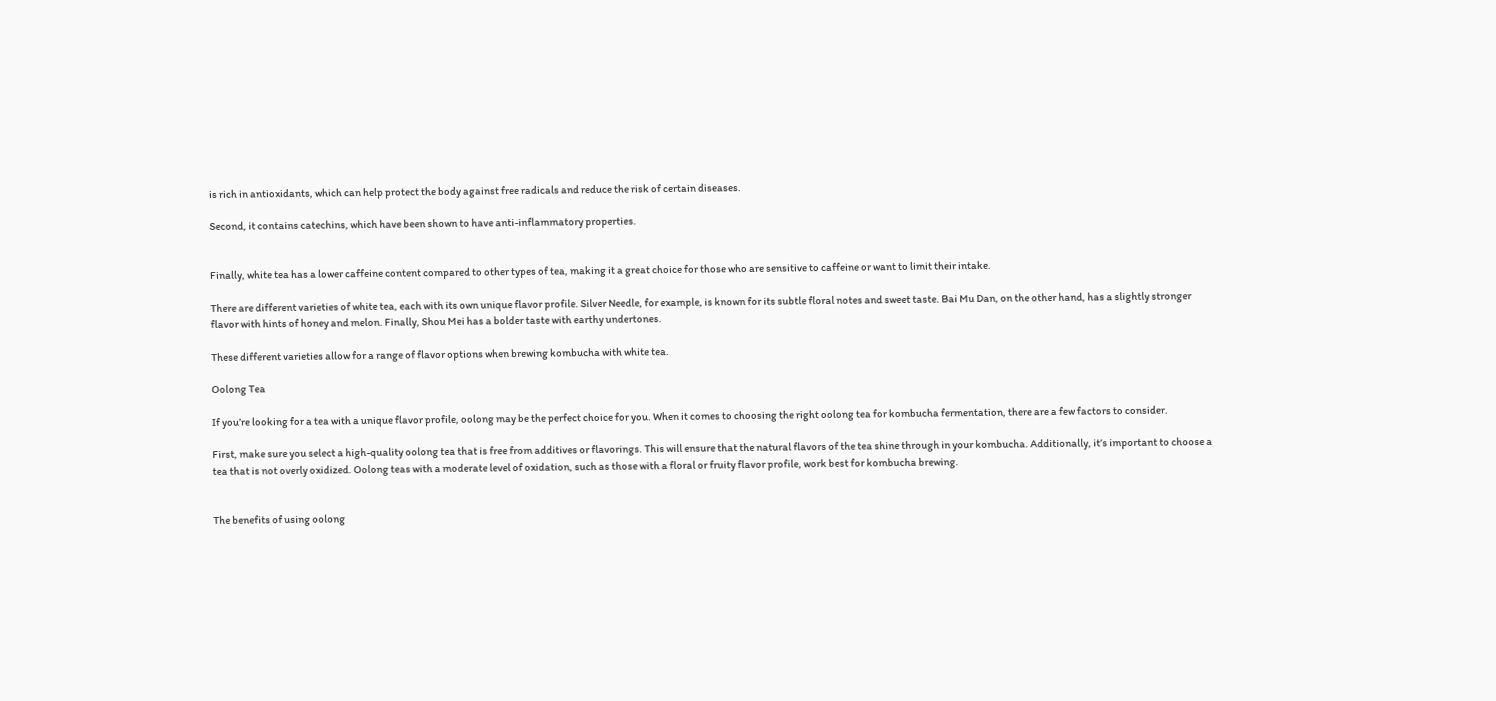is rich in antioxidants, which can help protect the body against free radicals and reduce the risk of certain diseases.

Second, it contains catechins, which have been shown to have anti-inflammatory properties.


Finally, white tea has a lower caffeine content compared to other types of tea, making it a great choice for those who are sensitive to caffeine or want to limit their intake.

There are different varieties of white tea, each with its own unique flavor profile. Silver Needle, for example, is known for its subtle floral notes and sweet taste. Bai Mu Dan, on the other hand, has a slightly stronger flavor with hints of honey and melon. Finally, Shou Mei has a bolder taste with earthy undertones.

These different varieties allow for a range of flavor options when brewing kombucha with white tea.

Oolong Tea

If you’re looking for a tea with a unique flavor profile, oolong may be the perfect choice for you. When it comes to choosing the right oolong tea for kombucha fermentation, there are a few factors to consider.

First, make sure you select a high-quality oolong tea that is free from additives or flavorings. This will ensure that the natural flavors of the tea shine through in your kombucha. Additionally, it’s important to choose a tea that is not overly oxidized. Oolong teas with a moderate level of oxidation, such as those with a floral or fruity flavor profile, work best for kombucha brewing.


The benefits of using oolong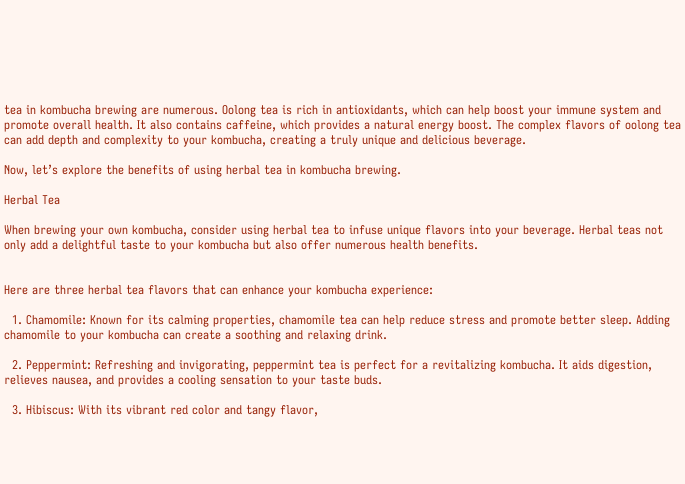tea in kombucha brewing are numerous. Oolong tea is rich in antioxidants, which can help boost your immune system and promote overall health. It also contains caffeine, which provides a natural energy boost. The complex flavors of oolong tea can add depth and complexity to your kombucha, creating a truly unique and delicious beverage.

Now, let’s explore the benefits of using herbal tea in kombucha brewing.

Herbal Tea

When brewing your own kombucha, consider using herbal tea to infuse unique flavors into your beverage. Herbal teas not only add a delightful taste to your kombucha but also offer numerous health benefits.


Here are three herbal tea flavors that can enhance your kombucha experience:

  1. Chamomile: Known for its calming properties, chamomile tea can help reduce stress and promote better sleep. Adding chamomile to your kombucha can create a soothing and relaxing drink.

  2. Peppermint: Refreshing and invigorating, peppermint tea is perfect for a revitalizing kombucha. It aids digestion, relieves nausea, and provides a cooling sensation to your taste buds.

  3. Hibiscus: With its vibrant red color and tangy flavor,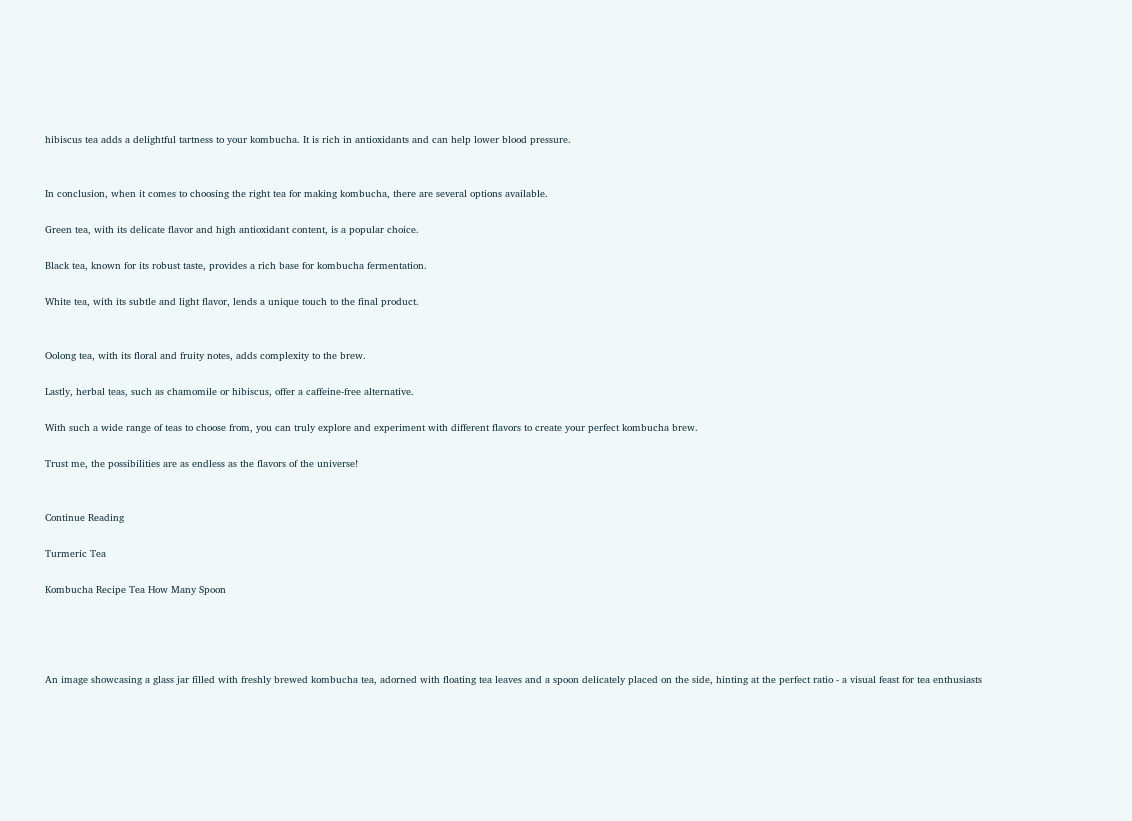hibiscus tea adds a delightful tartness to your kombucha. It is rich in antioxidants and can help lower blood pressure.


In conclusion, when it comes to choosing the right tea for making kombucha, there are several options available.

Green tea, with its delicate flavor and high antioxidant content, is a popular choice.

Black tea, known for its robust taste, provides a rich base for kombucha fermentation.

White tea, with its subtle and light flavor, lends a unique touch to the final product.


Oolong tea, with its floral and fruity notes, adds complexity to the brew.

Lastly, herbal teas, such as chamomile or hibiscus, offer a caffeine-free alternative.

With such a wide range of teas to choose from, you can truly explore and experiment with different flavors to create your perfect kombucha brew.

Trust me, the possibilities are as endless as the flavors of the universe!


Continue Reading

Turmeric Tea

Kombucha Recipe Tea How Many Spoon




An image showcasing a glass jar filled with freshly brewed kombucha tea, adorned with floating tea leaves and a spoon delicately placed on the side, hinting at the perfect ratio - a visual feast for tea enthusiasts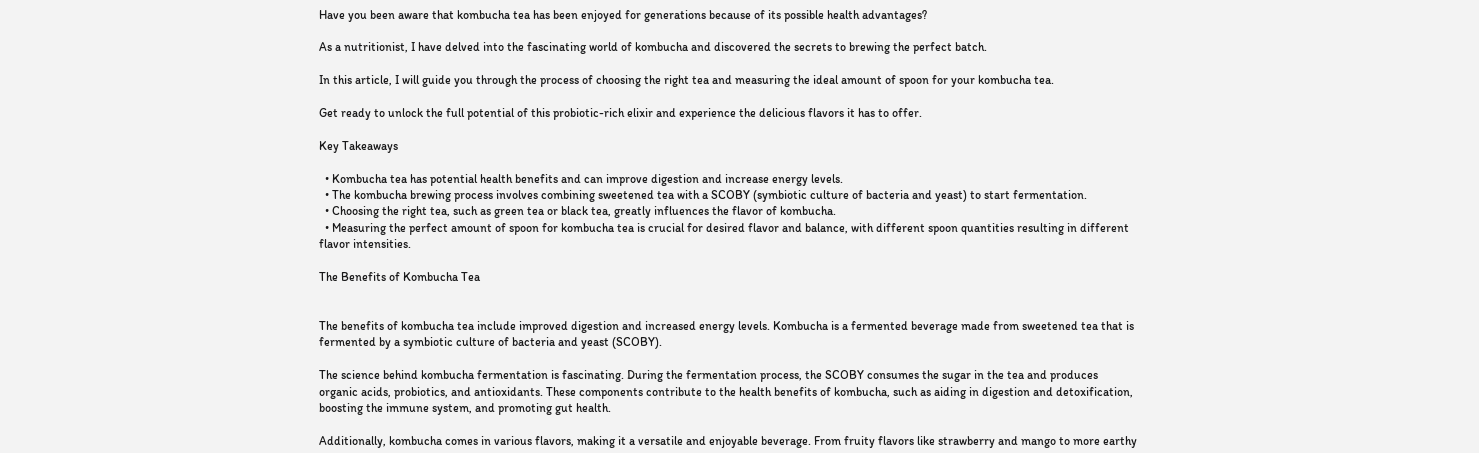Have you been aware that kombucha tea has been enjoyed for generations because of its possible health advantages?

As a nutritionist, I have delved into the fascinating world of kombucha and discovered the secrets to brewing the perfect batch.

In this article, I will guide you through the process of choosing the right tea and measuring the ideal amount of spoon for your kombucha tea.

Get ready to unlock the full potential of this probiotic-rich elixir and experience the delicious flavors it has to offer.

Key Takeaways

  • Kombucha tea has potential health benefits and can improve digestion and increase energy levels.
  • The kombucha brewing process involves combining sweetened tea with a SCOBY (symbiotic culture of bacteria and yeast) to start fermentation.
  • Choosing the right tea, such as green tea or black tea, greatly influences the flavor of kombucha.
  • Measuring the perfect amount of spoon for kombucha tea is crucial for desired flavor and balance, with different spoon quantities resulting in different flavor intensities.

The Benefits of Kombucha Tea


The benefits of kombucha tea include improved digestion and increased energy levels. Kombucha is a fermented beverage made from sweetened tea that is fermented by a symbiotic culture of bacteria and yeast (SCOBY).

The science behind kombucha fermentation is fascinating. During the fermentation process, the SCOBY consumes the sugar in the tea and produces organic acids, probiotics, and antioxidants. These components contribute to the health benefits of kombucha, such as aiding in digestion and detoxification, boosting the immune system, and promoting gut health.

Additionally, kombucha comes in various flavors, making it a versatile and enjoyable beverage. From fruity flavors like strawberry and mango to more earthy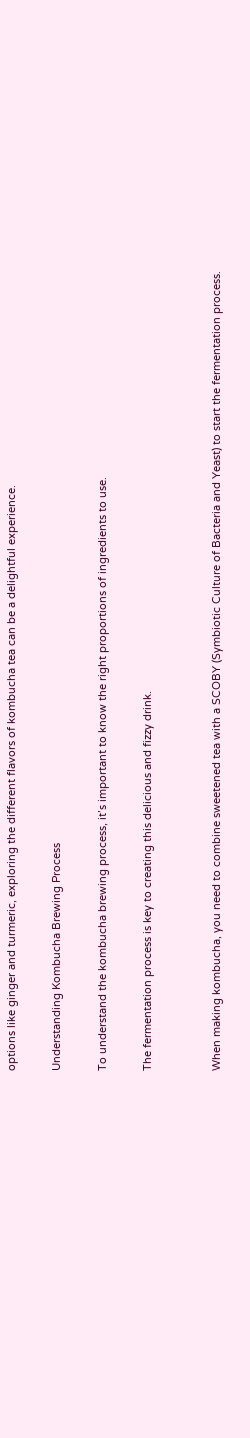options like ginger and turmeric, exploring the different flavors of kombucha tea can be a delightful experience.

Understanding Kombucha Brewing Process

To understand the kombucha brewing process, it’s important to know the right proportions of ingredients to use.

The fermentation process is key to creating this delicious and fizzy drink.


When making kombucha, you need to combine sweetened tea with a SCOBY (Symbiotic Culture of Bacteria and Yeast) to start the fermentation process.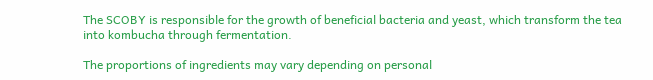The SCOBY is responsible for the growth of beneficial bacteria and yeast, which transform the tea into kombucha through fermentation.

The proportions of ingredients may vary depending on personal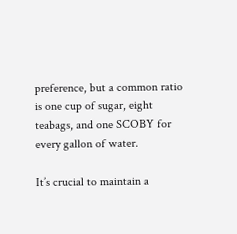preference, but a common ratio is one cup of sugar, eight teabags, and one SCOBY for every gallon of water.

It’s crucial to maintain a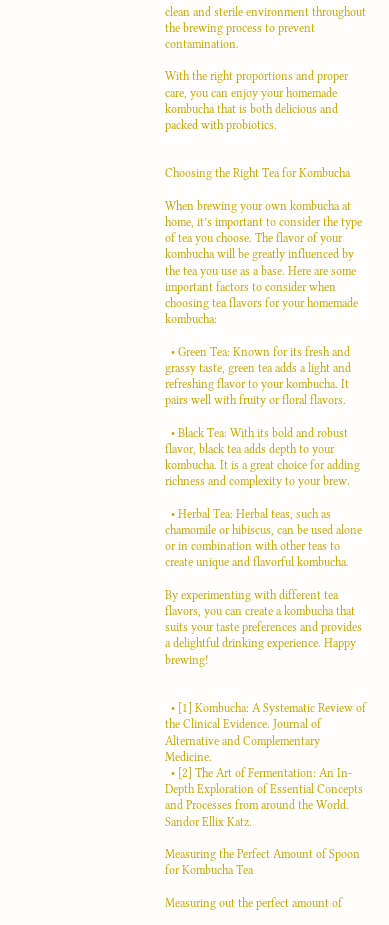clean and sterile environment throughout the brewing process to prevent contamination.

With the right proportions and proper care, you can enjoy your homemade kombucha that is both delicious and packed with probiotics.


Choosing the Right Tea for Kombucha

When brewing your own kombucha at home, it’s important to consider the type of tea you choose. The flavor of your kombucha will be greatly influenced by the tea you use as a base. Here are some important factors to consider when choosing tea flavors for your homemade kombucha:

  • Green Tea: Known for its fresh and grassy taste, green tea adds a light and refreshing flavor to your kombucha. It pairs well with fruity or floral flavors.

  • Black Tea: With its bold and robust flavor, black tea adds depth to your kombucha. It is a great choice for adding richness and complexity to your brew.

  • Herbal Tea: Herbal teas, such as chamomile or hibiscus, can be used alone or in combination with other teas to create unique and flavorful kombucha.

By experimenting with different tea flavors, you can create a kombucha that suits your taste preferences and provides a delightful drinking experience. Happy brewing!


  • [1] Kombucha: A Systematic Review of the Clinical Evidence. Journal of Alternative and Complementary Medicine.
  • [2] The Art of Fermentation: An In-Depth Exploration of Essential Concepts and Processes from around the World. Sandor Ellix Katz.

Measuring the Perfect Amount of Spoon for Kombucha Tea

Measuring out the perfect amount of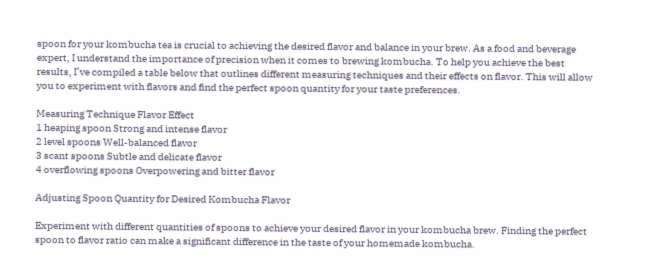spoon for your kombucha tea is crucial to achieving the desired flavor and balance in your brew. As a food and beverage expert, I understand the importance of precision when it comes to brewing kombucha. To help you achieve the best results, I’ve compiled a table below that outlines different measuring techniques and their effects on flavor. This will allow you to experiment with flavors and find the perfect spoon quantity for your taste preferences.

Measuring Technique Flavor Effect
1 heaping spoon Strong and intense flavor
2 level spoons Well-balanced flavor
3 scant spoons Subtle and delicate flavor
4 overflowing spoons Overpowering and bitter flavor

Adjusting Spoon Quantity for Desired Kombucha Flavor

Experiment with different quantities of spoons to achieve your desired flavor in your kombucha brew. Finding the perfect spoon to flavor ratio can make a significant difference in the taste of your homemade kombucha.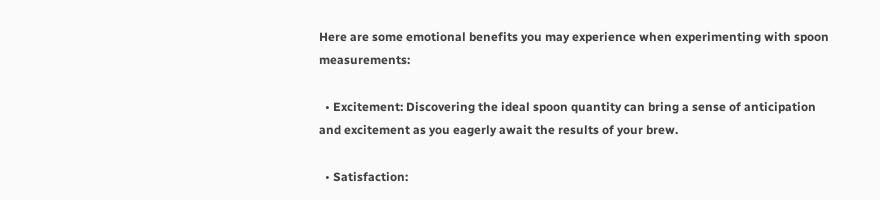Here are some emotional benefits you may experience when experimenting with spoon measurements:

  • Excitement: Discovering the ideal spoon quantity can bring a sense of anticipation and excitement as you eagerly await the results of your brew.

  • Satisfaction: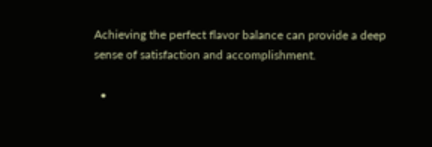Achieving the perfect flavor balance can provide a deep sense of satisfaction and accomplishment.

  •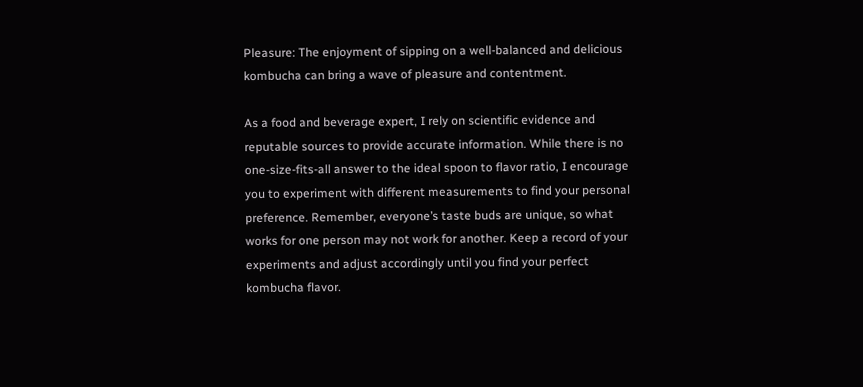Pleasure: The enjoyment of sipping on a well-balanced and delicious kombucha can bring a wave of pleasure and contentment.

As a food and beverage expert, I rely on scientific evidence and reputable sources to provide accurate information. While there is no one-size-fits-all answer to the ideal spoon to flavor ratio, I encourage you to experiment with different measurements to find your personal preference. Remember, everyone’s taste buds are unique, so what works for one person may not work for another. Keep a record of your experiments and adjust accordingly until you find your perfect kombucha flavor.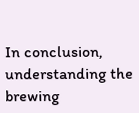In conclusion, understanding the brewing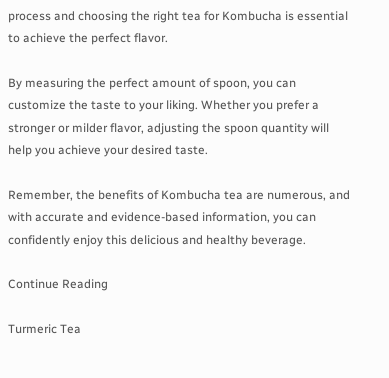process and choosing the right tea for Kombucha is essential to achieve the perfect flavor.

By measuring the perfect amount of spoon, you can customize the taste to your liking. Whether you prefer a stronger or milder flavor, adjusting the spoon quantity will help you achieve your desired taste.

Remember, the benefits of Kombucha tea are numerous, and with accurate and evidence-based information, you can confidently enjoy this delicious and healthy beverage.

Continue Reading

Turmeric Tea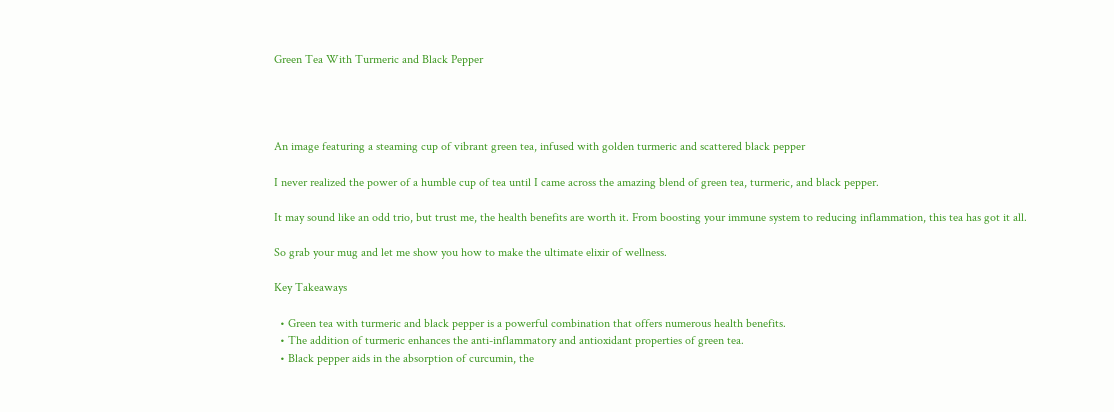Green Tea With Turmeric and Black Pepper




An image featuring a steaming cup of vibrant green tea, infused with golden turmeric and scattered black pepper

I never realized the power of a humble cup of tea until I came across the amazing blend of green tea, turmeric, and black pepper.

It may sound like an odd trio, but trust me, the health benefits are worth it. From boosting your immune system to reducing inflammation, this tea has got it all.

So grab your mug and let me show you how to make the ultimate elixir of wellness.

Key Takeaways

  • Green tea with turmeric and black pepper is a powerful combination that offers numerous health benefits.
  • The addition of turmeric enhances the anti-inflammatory and antioxidant properties of green tea.
  • Black pepper aids in the absorption of curcumin, the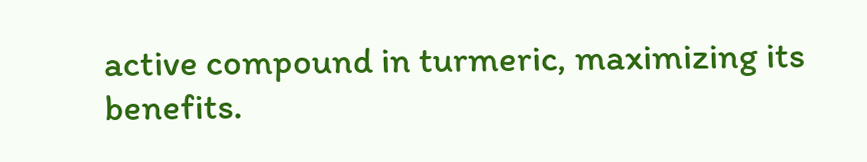active compound in turmeric, maximizing its benefits.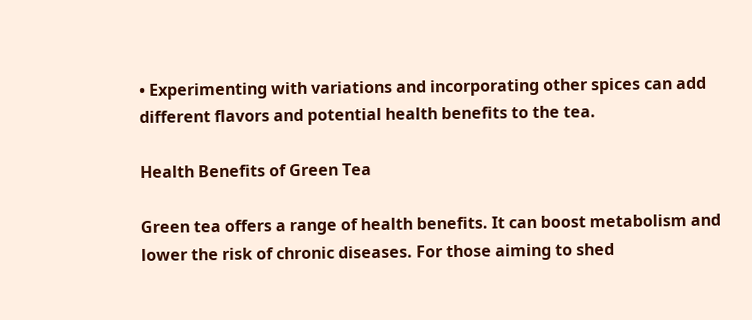• Experimenting with variations and incorporating other spices can add different flavors and potential health benefits to the tea.

Health Benefits of Green Tea

Green tea offers a range of health benefits. It can boost metabolism and lower the risk of chronic diseases. For those aiming to shed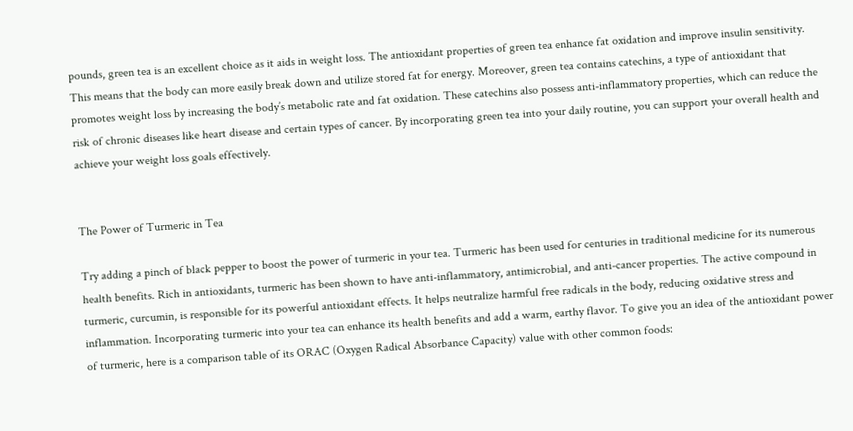pounds, green tea is an excellent choice as it aids in weight loss. The antioxidant properties of green tea enhance fat oxidation and improve insulin sensitivity. This means that the body can more easily break down and utilize stored fat for energy. Moreover, green tea contains catechins, a type of antioxidant that promotes weight loss by increasing the body’s metabolic rate and fat oxidation. These catechins also possess anti-inflammatory properties, which can reduce the risk of chronic diseases like heart disease and certain types of cancer. By incorporating green tea into your daily routine, you can support your overall health and achieve your weight loss goals effectively.


The Power of Turmeric in Tea

Try adding a pinch of black pepper to boost the power of turmeric in your tea. Turmeric has been used for centuries in traditional medicine for its numerous health benefits. Rich in antioxidants, turmeric has been shown to have anti-inflammatory, antimicrobial, and anti-cancer properties. The active compound in turmeric, curcumin, is responsible for its powerful antioxidant effects. It helps neutralize harmful free radicals in the body, reducing oxidative stress and inflammation. Incorporating turmeric into your tea can enhance its health benefits and add a warm, earthy flavor. To give you an idea of the antioxidant power of turmeric, here is a comparison table of its ORAC (Oxygen Radical Absorbance Capacity) value with other common foods: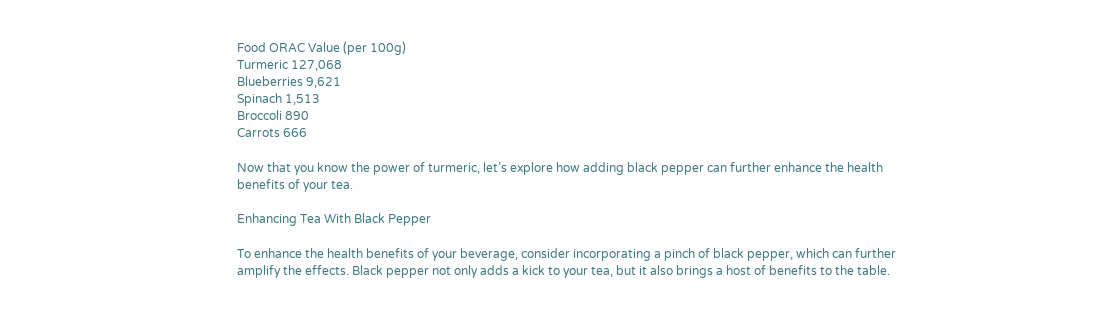Food ORAC Value (per 100g)
Turmeric 127,068
Blueberries 9,621
Spinach 1,513
Broccoli 890
Carrots 666

Now that you know the power of turmeric, let’s explore how adding black pepper can further enhance the health benefits of your tea.

Enhancing Tea With Black Pepper

To enhance the health benefits of your beverage, consider incorporating a pinch of black pepper, which can further amplify the effects. Black pepper not only adds a kick to your tea, but it also brings a host of benefits to the table.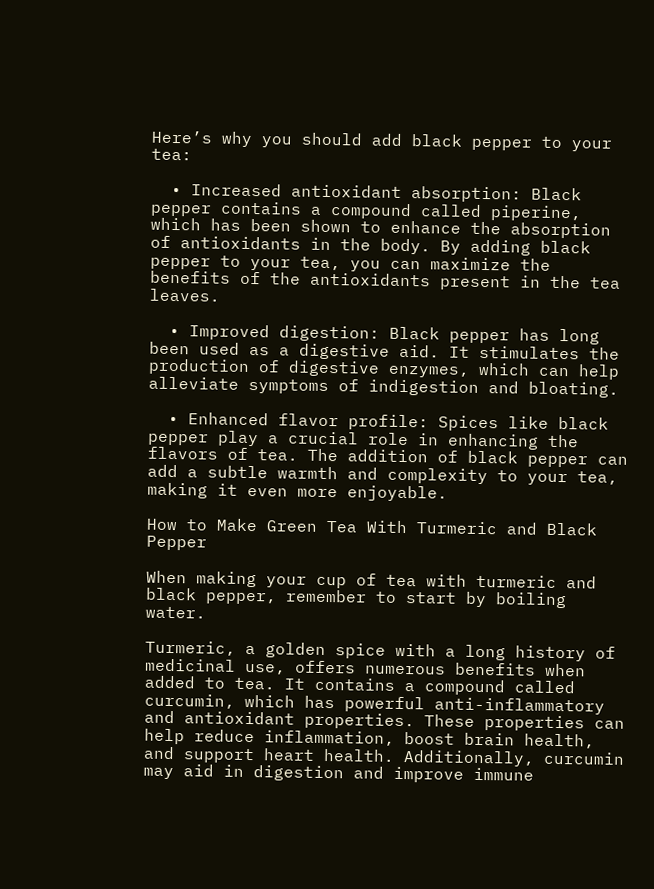Here’s why you should add black pepper to your tea:

  • Increased antioxidant absorption: Black pepper contains a compound called piperine, which has been shown to enhance the absorption of antioxidants in the body. By adding black pepper to your tea, you can maximize the benefits of the antioxidants present in the tea leaves.

  • Improved digestion: Black pepper has long been used as a digestive aid. It stimulates the production of digestive enzymes, which can help alleviate symptoms of indigestion and bloating.

  • Enhanced flavor profile: Spices like black pepper play a crucial role in enhancing the flavors of tea. The addition of black pepper can add a subtle warmth and complexity to your tea, making it even more enjoyable.

How to Make Green Tea With Turmeric and Black Pepper

When making your cup of tea with turmeric and black pepper, remember to start by boiling water.

Turmeric, a golden spice with a long history of medicinal use, offers numerous benefits when added to tea. It contains a compound called curcumin, which has powerful anti-inflammatory and antioxidant properties. These properties can help reduce inflammation, boost brain health, and support heart health. Additionally, curcumin may aid in digestion and improve immune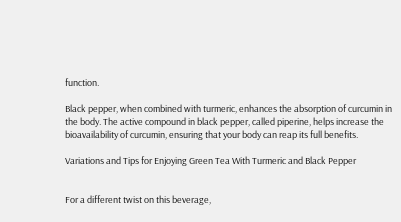function.

Black pepper, when combined with turmeric, enhances the absorption of curcumin in the body. The active compound in black pepper, called piperine, helps increase the bioavailability of curcumin, ensuring that your body can reap its full benefits.

Variations and Tips for Enjoying Green Tea With Turmeric and Black Pepper


For a different twist on this beverage,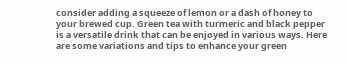consider adding a squeeze of lemon or a dash of honey to your brewed cup. Green tea with turmeric and black pepper is a versatile drink that can be enjoyed in various ways. Here are some variations and tips to enhance your green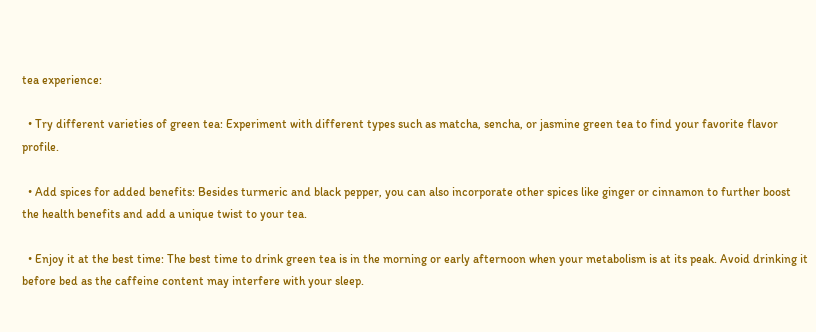tea experience:

  • Try different varieties of green tea: Experiment with different types such as matcha, sencha, or jasmine green tea to find your favorite flavor profile.

  • Add spices for added benefits: Besides turmeric and black pepper, you can also incorporate other spices like ginger or cinnamon to further boost the health benefits and add a unique twist to your tea.

  • Enjoy it at the best time: The best time to drink green tea is in the morning or early afternoon when your metabolism is at its peak. Avoid drinking it before bed as the caffeine content may interfere with your sleep.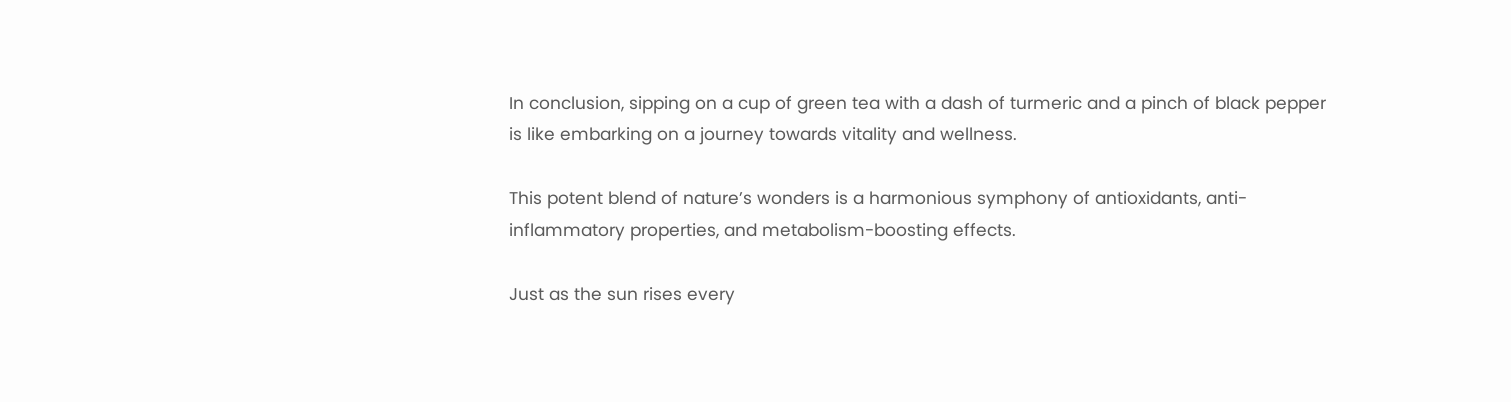In conclusion, sipping on a cup of green tea with a dash of turmeric and a pinch of black pepper is like embarking on a journey towards vitality and wellness.

This potent blend of nature’s wonders is a harmonious symphony of antioxidants, anti-inflammatory properties, and metabolism-boosting effects.

Just as the sun rises every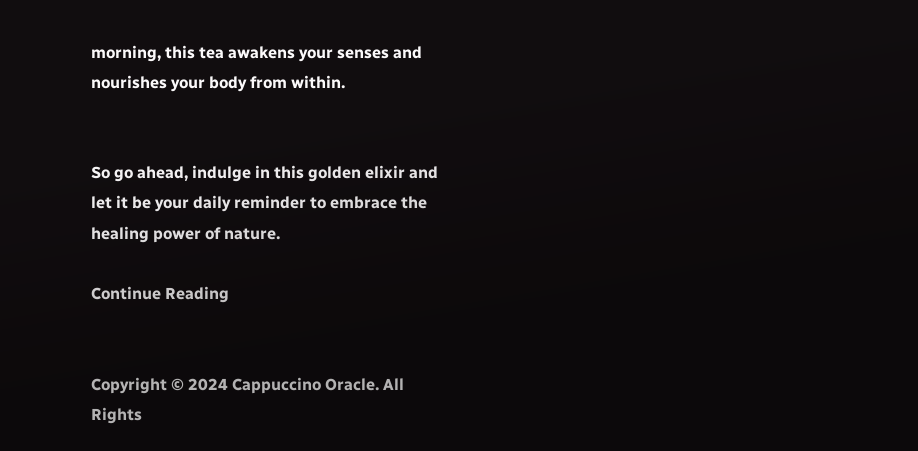morning, this tea awakens your senses and nourishes your body from within.


So go ahead, indulge in this golden elixir and let it be your daily reminder to embrace the healing power of nature.

Continue Reading


Copyright © 2024 Cappuccino Oracle. All Rights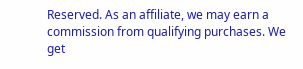Reserved. As an affiliate, we may earn a commission from qualifying purchases. We get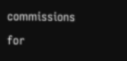commissions for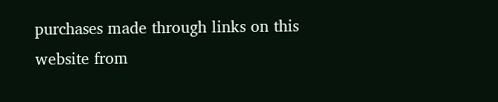purchases made through links on this website from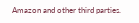Amazon and other third parties.